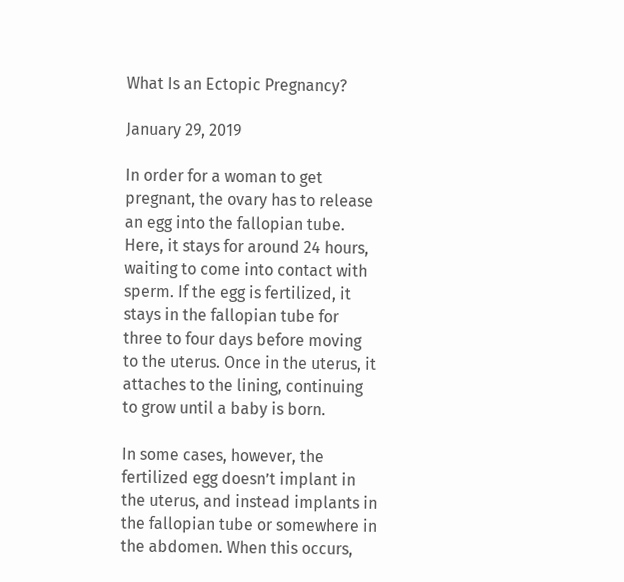What Is an Ectopic Pregnancy?

January 29, 2019

In order for a woman to get pregnant, the ovary has to release an egg into the fallopian tube. Here, it stays for around 24 hours, waiting to come into contact with sperm. If the egg is fertilized, it stays in the fallopian tube for three to four days before moving to the uterus. Once in the uterus, it attaches to the lining, continuing to grow until a baby is born.

In some cases, however, the fertilized egg doesn’t implant in the uterus, and instead implants in the fallopian tube or somewhere in the abdomen. When this occurs,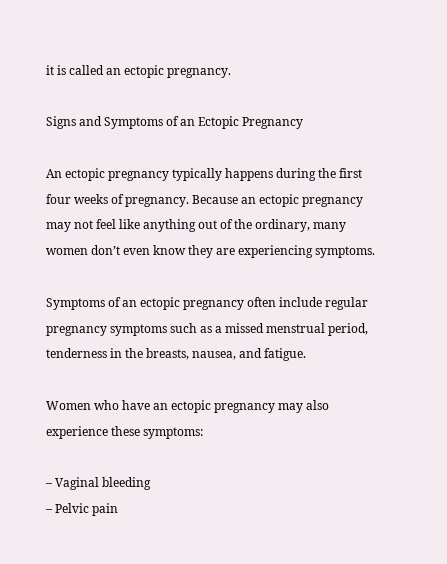it is called an ectopic pregnancy.

Signs and Symptoms of an Ectopic Pregnancy

An ectopic pregnancy typically happens during the first four weeks of pregnancy. Because an ectopic pregnancy may not feel like anything out of the ordinary, many women don’t even know they are experiencing symptoms.

Symptoms of an ectopic pregnancy often include regular pregnancy symptoms such as a missed menstrual period, tenderness in the breasts, nausea, and fatigue.

Women who have an ectopic pregnancy may also experience these symptoms:

– Vaginal bleeding
– Pelvic pain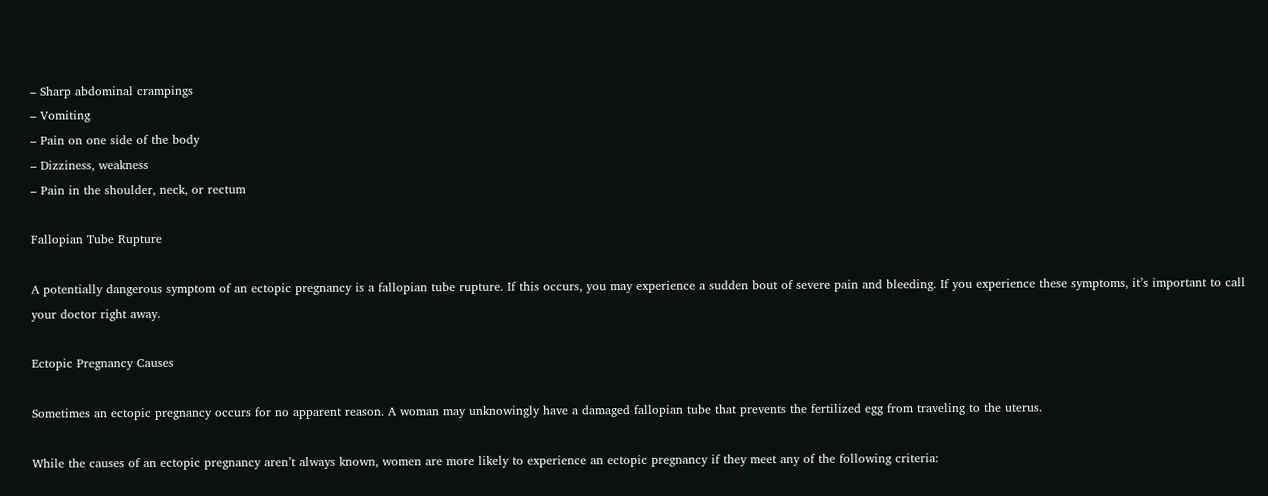– Sharp abdominal crampings
– Vomiting
– Pain on one side of the body
– Dizziness, weakness
– Pain in the shoulder, neck, or rectum

Fallopian Tube Rupture

A potentially dangerous symptom of an ectopic pregnancy is a fallopian tube rupture. If this occurs, you may experience a sudden bout of severe pain and bleeding. If you experience these symptoms, it’s important to call your doctor right away.

Ectopic Pregnancy Causes

Sometimes an ectopic pregnancy occurs for no apparent reason. A woman may unknowingly have a damaged fallopian tube that prevents the fertilized egg from traveling to the uterus.

While the causes of an ectopic pregnancy aren’t always known, women are more likely to experience an ectopic pregnancy if they meet any of the following criteria: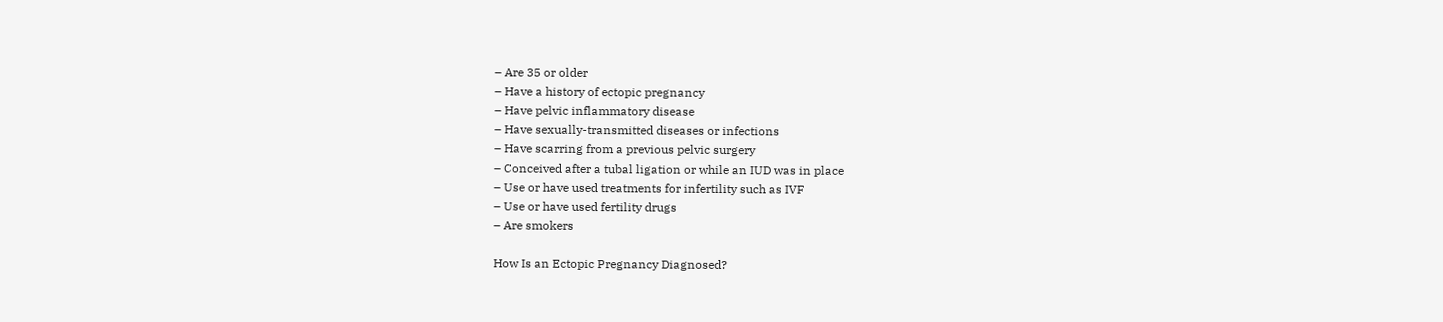– Are 35 or older
– Have a history of ectopic pregnancy
– Have pelvic inflammatory disease
– Have sexually-transmitted diseases or infections
– Have scarring from a previous pelvic surgery
– Conceived after a tubal ligation or while an IUD was in place
– Use or have used treatments for infertility such as IVF
– Use or have used fertility drugs
– Are smokers

How Is an Ectopic Pregnancy Diagnosed?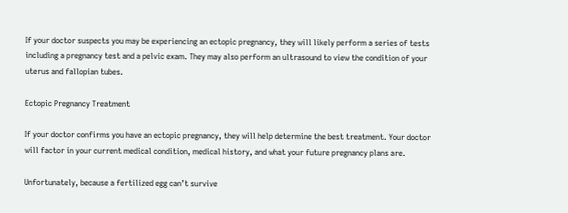If your doctor suspects you may be experiencing an ectopic pregnancy, they will likely perform a series of tests including a pregnancy test and a pelvic exam. They may also perform an ultrasound to view the condition of your uterus and fallopian tubes.

Ectopic Pregnancy Treatment

If your doctor confirms you have an ectopic pregnancy, they will help determine the best treatment. Your doctor will factor in your current medical condition, medical history, and what your future pregnancy plans are.

Unfortunately, because a fertilized egg can’t survive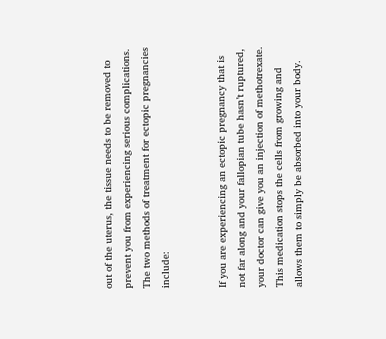out of the uterus, the tissue needs to be removed to prevent you from experiencing serious complications. The two methods of treatment for ectopic pregnancies include:


If you are experiencing an ectopic pregnancy that is not far along and your fallopian tube hasn’t ruptured, your doctor can give you an injection of methotrexate. This medication stops the cells from growing and allows them to simply be absorbed into your body.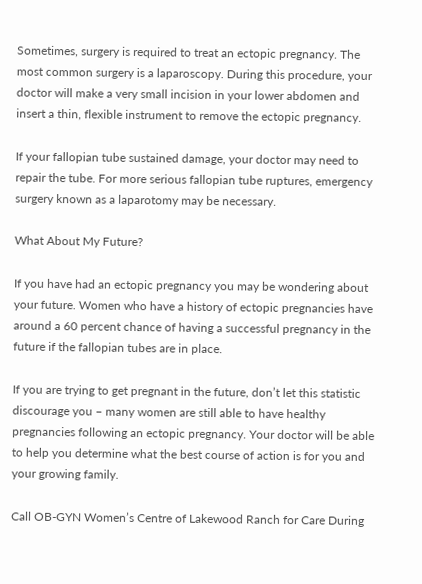Sometimes, surgery is required to treat an ectopic pregnancy. The most common surgery is a laparoscopy. During this procedure, your doctor will make a very small incision in your lower abdomen and insert a thin, flexible instrument to remove the ectopic pregnancy.

If your fallopian tube sustained damage, your doctor may need to repair the tube. For more serious fallopian tube ruptures, emergency surgery known as a laparotomy may be necessary.

What About My Future?

If you have had an ectopic pregnancy you may be wondering about your future. Women who have a history of ectopic pregnancies have around a 60 percent chance of having a successful pregnancy in the future if the fallopian tubes are in place.

If you are trying to get pregnant in the future, don’t let this statistic discourage you – many women are still able to have healthy pregnancies following an ectopic pregnancy. Your doctor will be able to help you determine what the best course of action is for you and your growing family.

Call OB-GYN Women’s Centre of Lakewood Ranch for Care During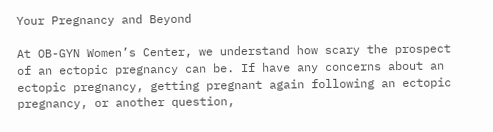Your Pregnancy and Beyond

At OB-GYN Women’s Center, we understand how scary the prospect of an ectopic pregnancy can be. If have any concerns about an ectopic pregnancy, getting pregnant again following an ectopic pregnancy, or another question,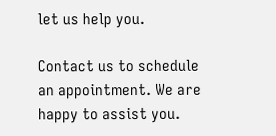let us help you.

Contact us to schedule an appointment. We are happy to assist you.